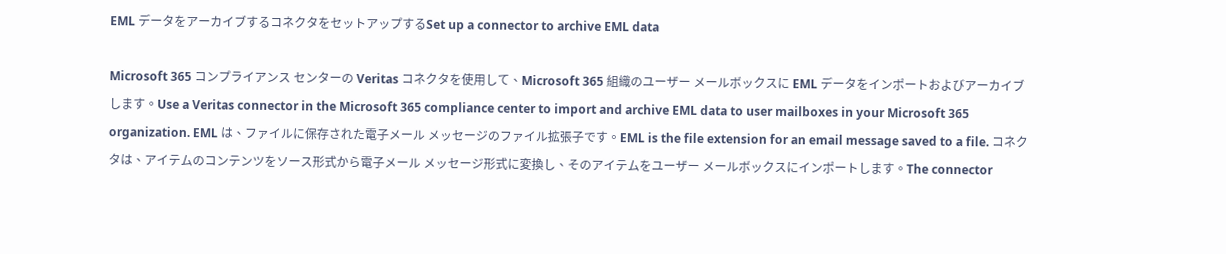EML データをアーカイブするコネクタをセットアップするSet up a connector to archive EML data

Microsoft 365 コンプライアンス センターの Veritas コネクタを使用して、Microsoft 365 組織のユーザー メールボックスに EML データをインポートおよびアーカイブします。Use a Veritas connector in the Microsoft 365 compliance center to import and archive EML data to user mailboxes in your Microsoft 365 organization. EML は、ファイルに保存された電子メール メッセージのファイル拡張子です。EML is the file extension for an email message saved to a file. コネクタは、アイテムのコンテンツをソース形式から電子メール メッセージ形式に変換し、そのアイテムをユーザー メールボックスにインポートします。The connector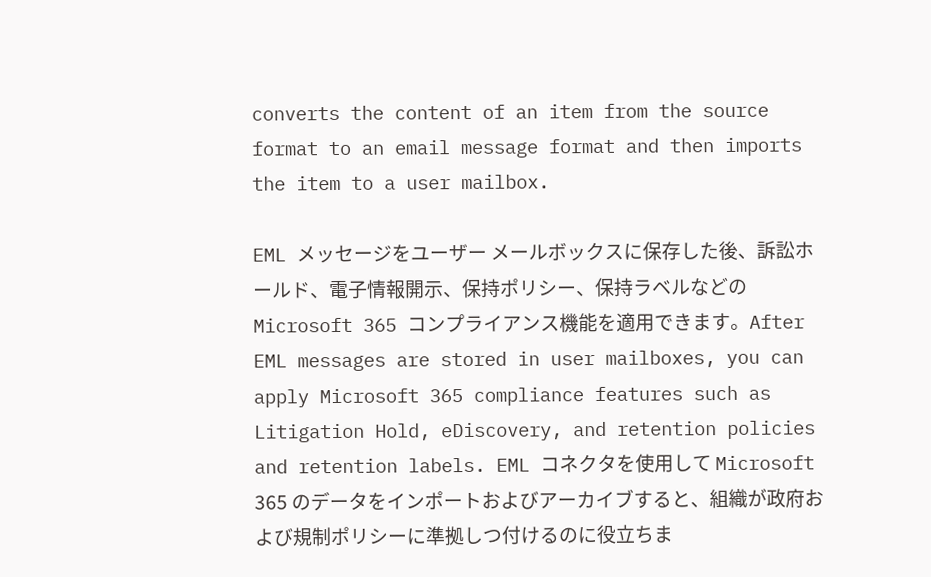converts the content of an item from the source format to an email message format and then imports the item to a user mailbox.

EML メッセージをユーザー メールボックスに保存した後、訴訟ホールド、電子情報開示、保持ポリシー、保持ラベルなどの Microsoft 365 コンプライアンス機能を適用できます。After EML messages are stored in user mailboxes, you can apply Microsoft 365 compliance features such as Litigation Hold, eDiscovery, and retention policies and retention labels. EML コネクタを使用して Microsoft 365 のデータをインポートおよびアーカイブすると、組織が政府および規制ポリシーに準拠しつ付けるのに役立ちま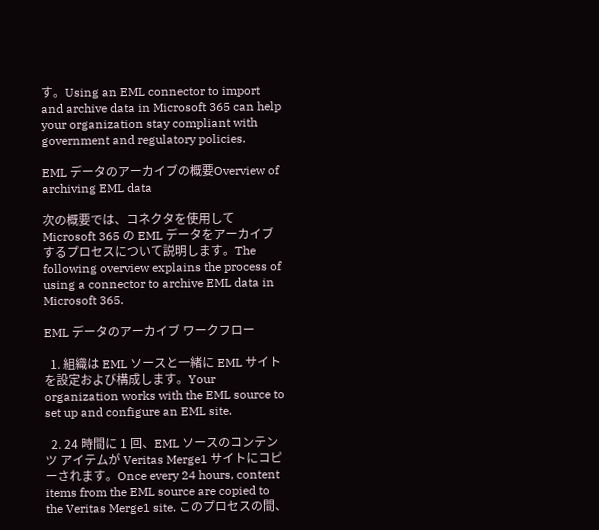す。Using an EML connector to import and archive data in Microsoft 365 can help your organization stay compliant with government and regulatory policies.

EML データのアーカイブの概要Overview of archiving EML data

次の概要では、コネクタを使用して Microsoft 365 の EML データをアーカイブするプロセスについて説明します。The following overview explains the process of using a connector to archive EML data in Microsoft 365.

EML データのアーカイブ ワークフロー

  1. 組織は EML ソースと一緒に EML サイトを設定および構成します。Your organization works with the EML source to set up and configure an EML site.

  2. 24 時間に 1 回、EML ソースのコンテンツ アイテムが Veritas Merge1 サイトにコピーされます。Once every 24 hours, content items from the EML source are copied to the Veritas Merge1 site. このプロセスの間、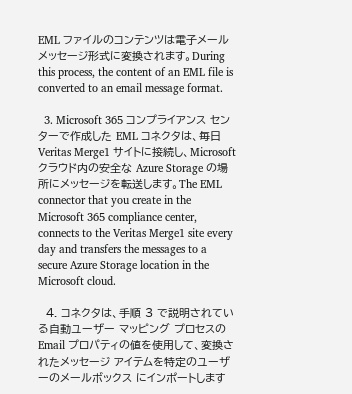EML ファイルのコンテンツは電子メール メッセージ形式に変換されます。During this process, the content of an EML file is converted to an email message format.

  3. Microsoft 365 コンプライアンス センターで作成した EML コネクタは、毎日 Veritas Merge1 サイトに接続し、Microsoft クラウド内の安全な Azure Storage の場所にメッセージを転送します。The EML connector that you create in the Microsoft 365 compliance center, connects to the Veritas Merge1 site every day and transfers the messages to a secure Azure Storage location in the Microsoft cloud.

  4. コネクタは、手順 3 で説明されている自動ユーザー マッピング プロセスの Email プロパティの値を使用して、変換されたメッセージ アイテムを特定のユーザーのメールボックス にインポートします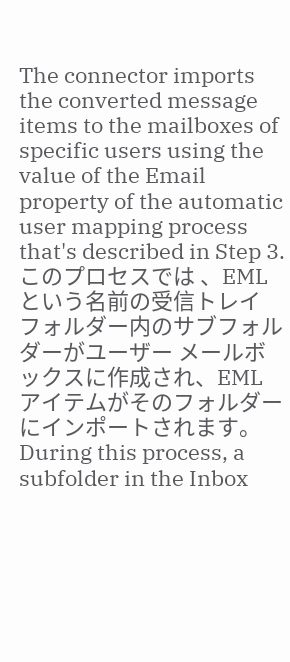The connector imports the converted message items to the mailboxes of specific users using the value of the Email property of the automatic user mapping process that's described in Step 3. このプロセスでは 、EML という名前の受信トレイ フォルダー内のサブフォルダーがユーザー メールボックスに作成され、EML アイテムがそのフォルダーにインポートされます。During this process, a subfolder in the Inbox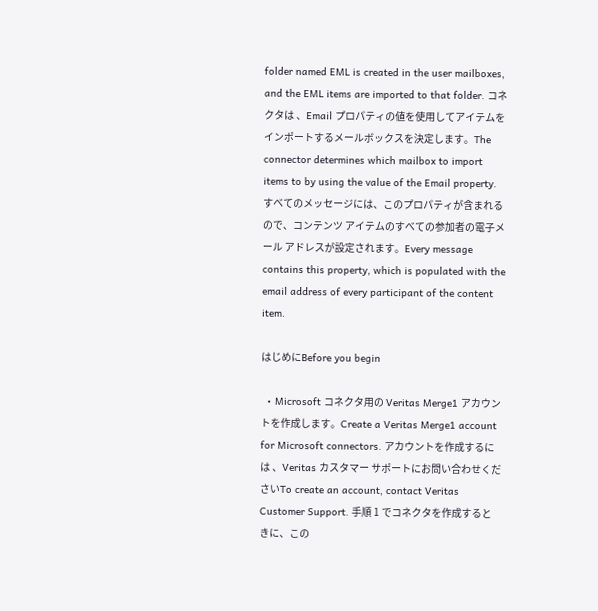folder named EML is created in the user mailboxes, and the EML items are imported to that folder. コネクタは 、Email プロパティの値を使用してアイテムをインポートするメールボックスを決定します。The connector determines which mailbox to import items to by using the value of the Email property. すべてのメッセージには、このプロパティが含まれるので、コンテンツ アイテムのすべての参加者の電子メール アドレスが設定されます。Every message contains this property, which is populated with the email address of every participant of the content item.

はじめにBefore you begin

  • Microsoft コネクタ用の Veritas Merge1 アカウントを作成します。Create a Veritas Merge1 account for Microsoft connectors. アカウントを作成するには 、Veritas カスタマー サポートにお問い合わせくださいTo create an account, contact Veritas Customer Support. 手順 1 でコネクタを作成するときに、この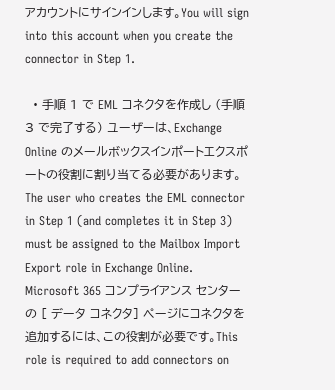アカウントにサインインします。You will sign into this account when you create the connector in Step 1.

  • 手順 1 で EML コネクタを作成し (手順 3 で完了する) ユーザーは、Exchange Online のメールボックスインポートエクスポートの役割に割り当てる必要があります。The user who creates the EML connector in Step 1 (and completes it in Step 3) must be assigned to the Mailbox Import Export role in Exchange Online. Microsoft 365 コンプライアンス センターの [ データ コネクタ] ページにコネクタを追加するには、この役割が必要です。This role is required to add connectors on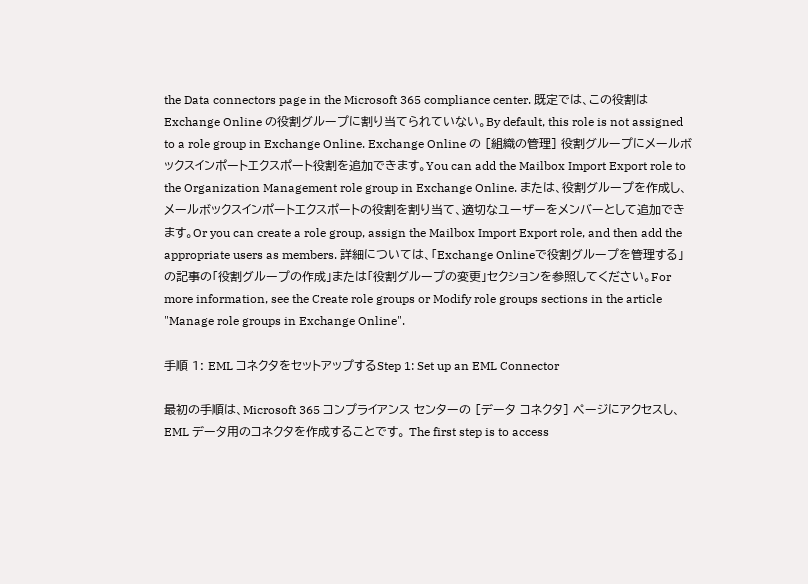the Data connectors page in the Microsoft 365 compliance center. 既定では、この役割は Exchange Online の役割グループに割り当てられていない。By default, this role is not assigned to a role group in Exchange Online. Exchange Online の [組織の管理] 役割グループにメールボックスインポートエクスポート役割を追加できます。You can add the Mailbox Import Export role to the Organization Management role group in Exchange Online. または、役割グループを作成し、メールボックスインポートエクスポートの役割を割り当て、適切なユーザーをメンバーとして追加できます。Or you can create a role group, assign the Mailbox Import Export role, and then add the appropriate users as members. 詳細については、「Exchange Onlineで役割グループを管理する」の記事の「役割グループの作成」または「役割グループの変更」セクションを参照してください。For more information, see the Create role groups or Modify role groups sections in the article "Manage role groups in Exchange Online".

手順 1: EML コネクタをセットアップするStep 1: Set up an EML Connector

最初の手順は、Microsoft 365 コンプライアンス センターの [データ コネクタ] ページにアクセスし、EML データ用のコネクタを作成することです。 The first step is to access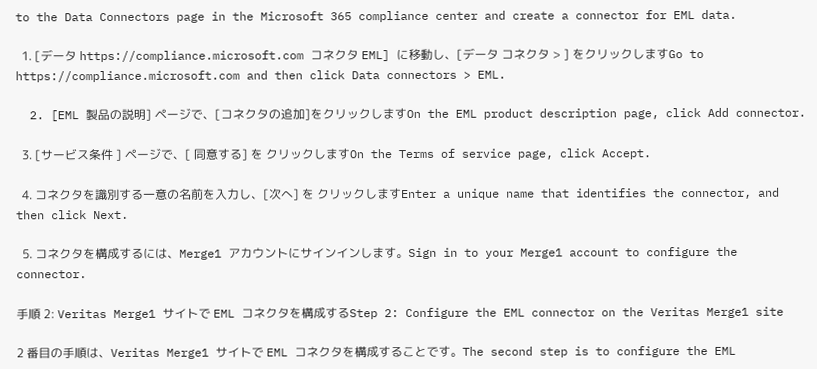to the Data Connectors page in the Microsoft 365 compliance center and create a connector for EML data.

  1. [データ https://compliance.microsoft.com コネクタ EML] に移動し、[データ コネクタ > ] をクリックしますGo to https://compliance.microsoft.com and then click Data connectors > EML.

  2. [EML 製品の説明] ページで、[コネクタの追加]をクリックしますOn the EML product description page, click Add connector.

  3. [サービス条件 ] ページで、[ 同意する] を クリックしますOn the Terms of service page, click Accept.

  4. コネクタを識別する一意の名前を入力し、[次へ] を クリックしますEnter a unique name that identifies the connector, and then click Next.

  5. コネクタを構成するには、Merge1 アカウントにサインインします。Sign in to your Merge1 account to configure the connector.

手順 2: Veritas Merge1 サイトで EML コネクタを構成するStep 2: Configure the EML connector on the Veritas Merge1 site

2 番目の手順は、Veritas Merge1 サイトで EML コネクタを構成することです。The second step is to configure the EML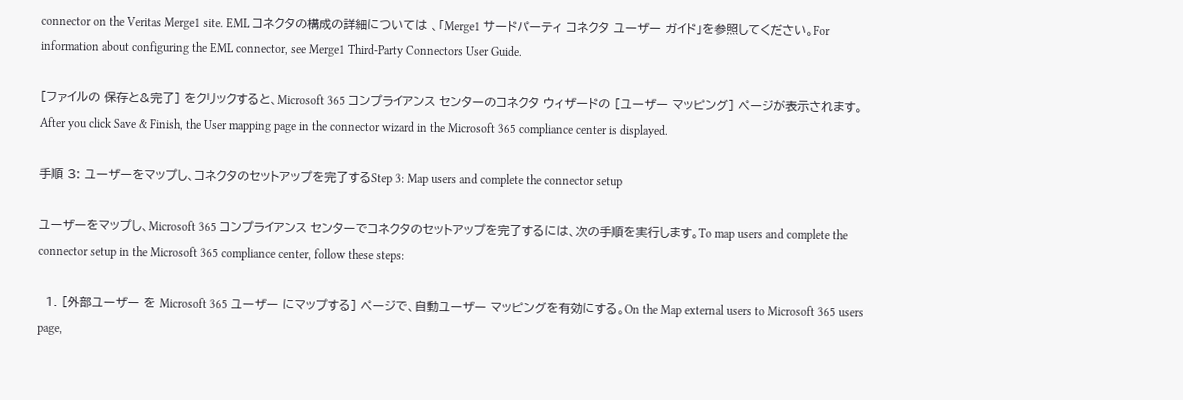connector on the Veritas Merge1 site. EML コネクタの構成の詳細については 、「Merge1 サードパーティ コネクタ ユーザー ガイド」を参照してください。For information about configuring the EML connector, see Merge1 Third-Party Connectors User Guide.

[ファイルの 保存と&完了] をクリックすると、Microsoft 365 コンプライアンス センターのコネクタ ウィザードの [ユーザー マッピング] ページが表示されます。After you click Save & Finish, the User mapping page in the connector wizard in the Microsoft 365 compliance center is displayed.

手順 3: ユーザーをマップし、コネクタのセットアップを完了するStep 3: Map users and complete the connector setup

ユーザーをマップし、Microsoft 365 コンプライアンス センターでコネクタのセットアップを完了するには、次の手順を実行します。To map users and complete the connector setup in the Microsoft 365 compliance center, follow these steps:

  1. [外部ユーザー を Microsoft 365 ユーザー にマップする] ページで、自動ユーザー マッピングを有効にする。On the Map external users to Microsoft 365 users page,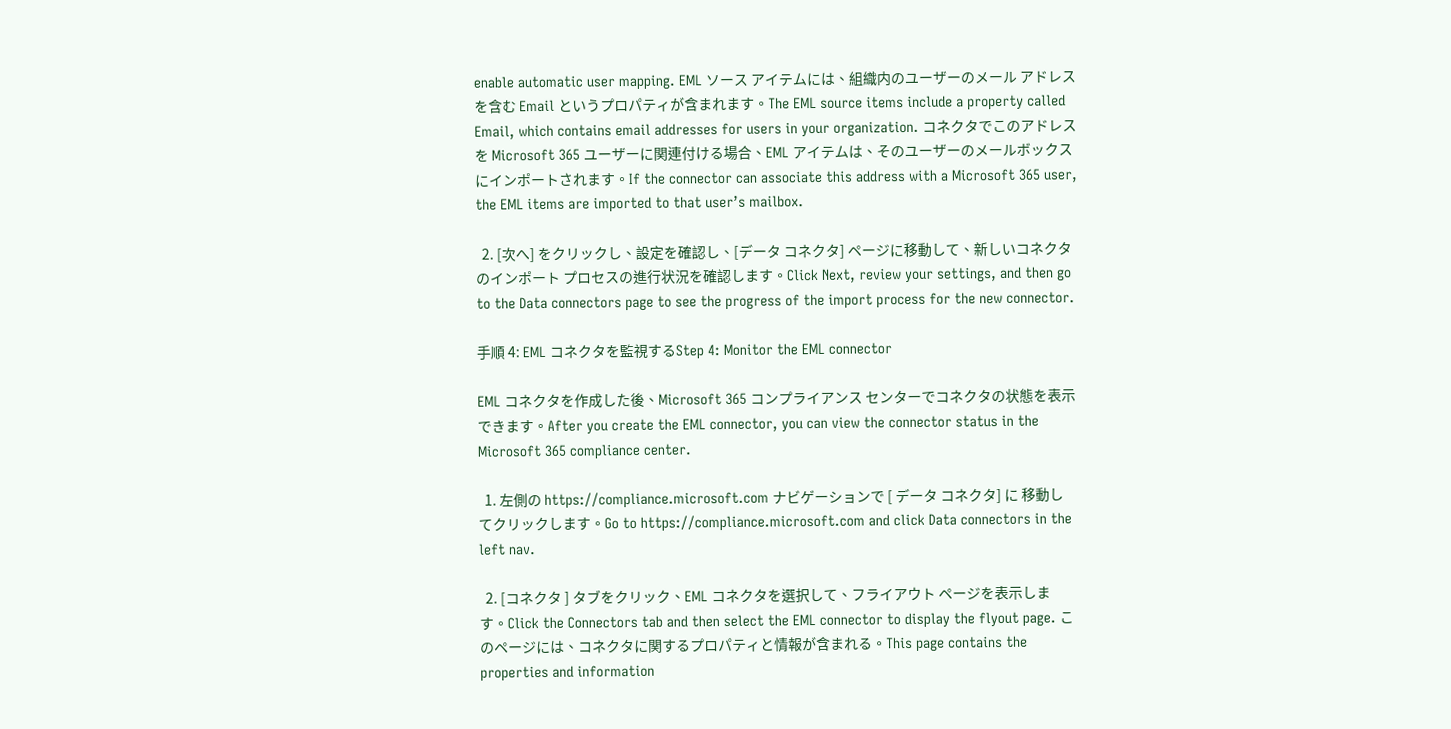enable automatic user mapping. EML ソース アイテムには、組織内のユーザーのメール アドレスを含む Email というプロパティが含まれます。The EML source items include a property called Email, which contains email addresses for users in your organization. コネクタでこのアドレスを Microsoft 365 ユーザーに関連付ける場合、EML アイテムは、そのユーザーのメールボックスにインポートされます。If the connector can associate this address with a Microsoft 365 user, the EML items are imported to that user’s mailbox.

  2. [次へ] をクリックし、設定を確認し、[データ コネクタ] ページに移動して、新しいコネクタのインポート プロセスの進行状況を確認します。Click Next, review your settings, and then go to the Data connectors page to see the progress of the import process for the new connector.

手順 4: EML コネクタを監視するStep 4: Monitor the EML connector

EML コネクタを作成した後、Microsoft 365 コンプライアンス センターでコネクタの状態を表示できます。After you create the EML connector, you can view the connector status in the Microsoft 365 compliance center.

  1. 左側の https://compliance.microsoft.com ナビゲーションで [ データ コネクタ] に 移動してクリックします。Go to https://compliance.microsoft.com and click Data connectors in the left nav.

  2. [コネクタ ] タブをクリック、EML コネクタを選択して、フライアウト ページを表示します。Click the Connectors tab and then select the EML connector to display the flyout page. このページには、コネクタに関するプロパティと情報が含まれる。This page contains the properties and information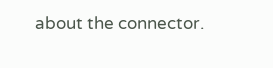about the connector.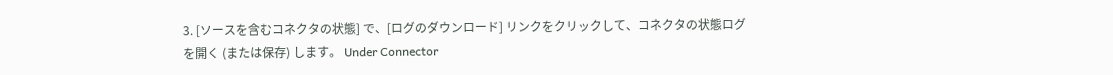3. [ソースを含むコネクタの状態] で、[ログのダウンロード] リンクをクリックして、コネクタの状態ログを開く (または保存) します。 Under Connector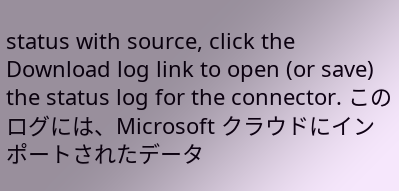status with source, click the Download log link to open (or save) the status log for the connector. このログには、Microsoft クラウドにインポートされたデータ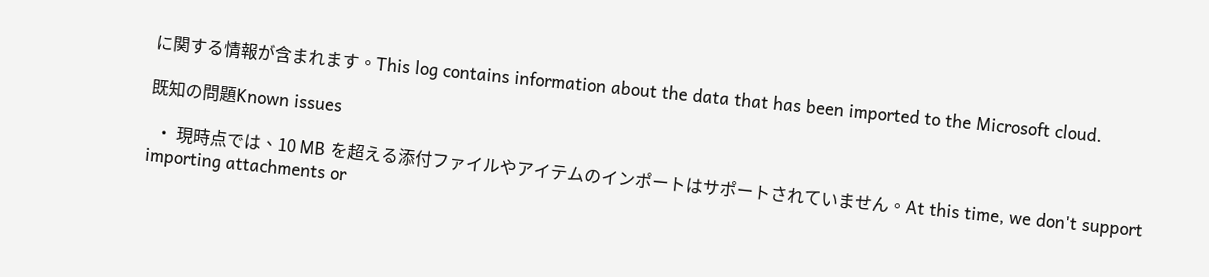に関する情報が含まれます。This log contains information about the data that has been imported to the Microsoft cloud.

既知の問題Known issues

  • 現時点では、10 MB を超える添付ファイルやアイテムのインポートはサポートされていません。At this time, we don't support importing attachments or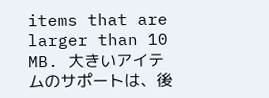items that are larger than 10 MB. 大きいアイテムのサポートは、後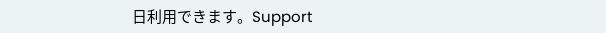日利用できます。Support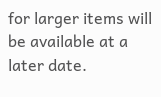for larger items will be available at a later date.